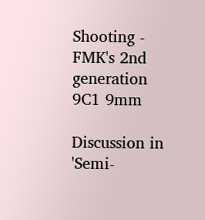Shooting - FMK's 2nd generation 9C1 9mm

Discussion in 'Semi-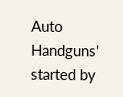Auto Handguns' started by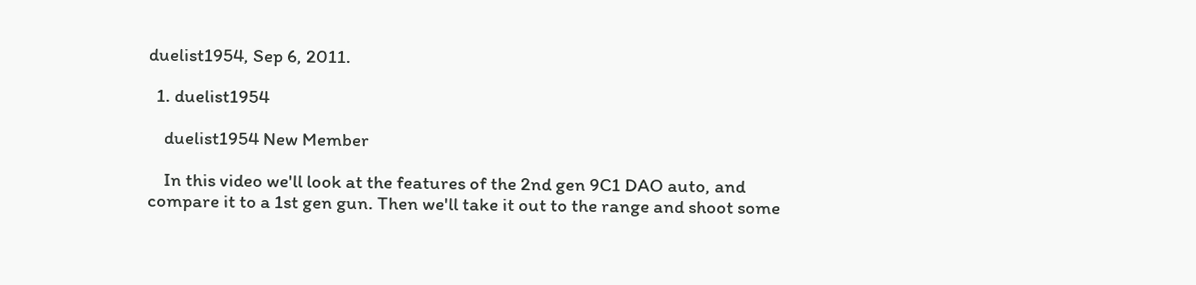duelist1954, Sep 6, 2011.

  1. duelist1954

    duelist1954 New Member

    In this video we'll look at the features of the 2nd gen 9C1 DAO auto, and compare it to a 1st gen gun. Then we'll take it out to the range and shoot some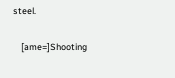steel.

    [ame=]Shooting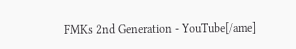FMKs 2nd Generation - YouTube[/ame]